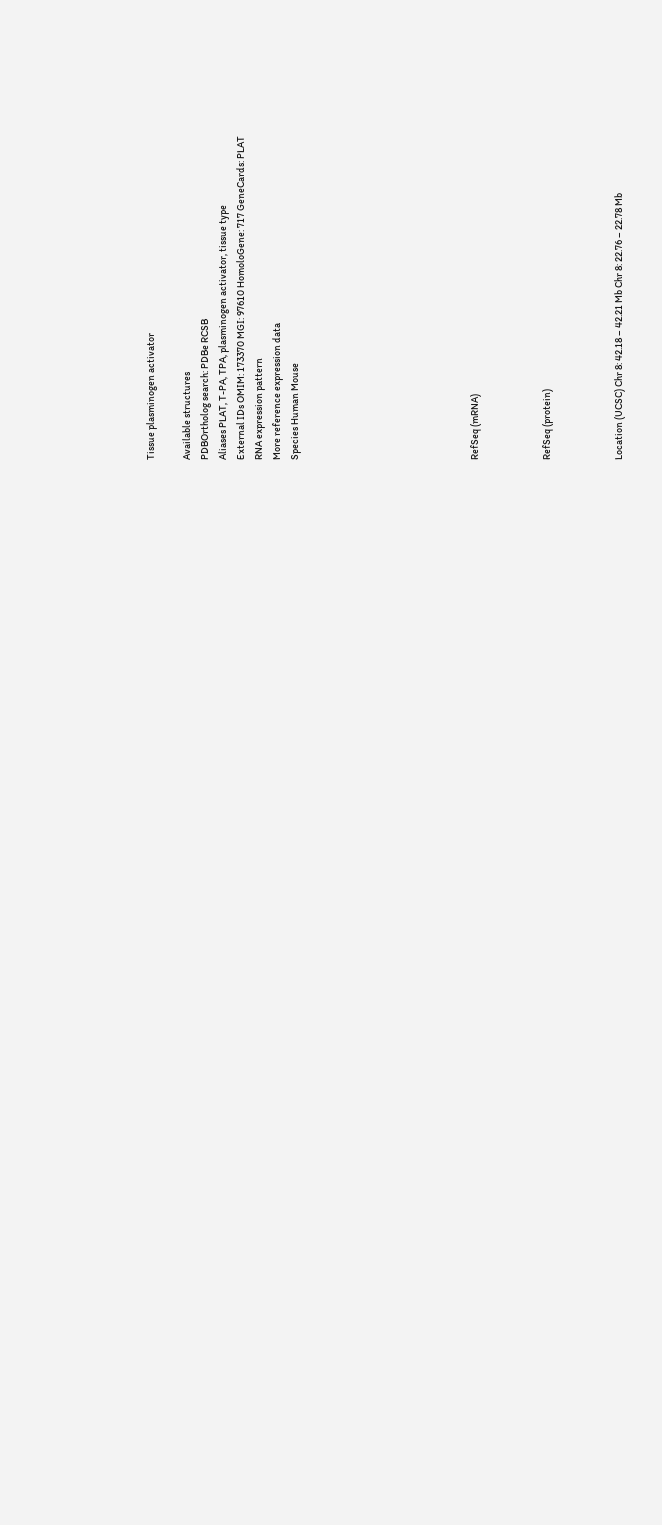Tissue plasminogen activator

Available structures
PDBOrtholog search: PDBe RCSB
Aliases PLAT, T-PA, TPA, plasminogen activator, tissue type
External IDs OMIM: 173370 MGI: 97610 HomoloGene: 717 GeneCards: PLAT
RNA expression pattern
More reference expression data
Species Human Mouse









RefSeq (mRNA)



RefSeq (protein)



Location (UCSC) Chr 8: 42.18 – 42.21 Mb Chr 8: 22.76 – 22.78 Mb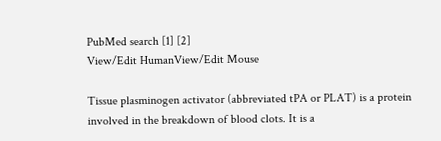PubMed search [1] [2]
View/Edit HumanView/Edit Mouse

Tissue plasminogen activator (abbreviated tPA or PLAT) is a protein involved in the breakdown of blood clots. It is a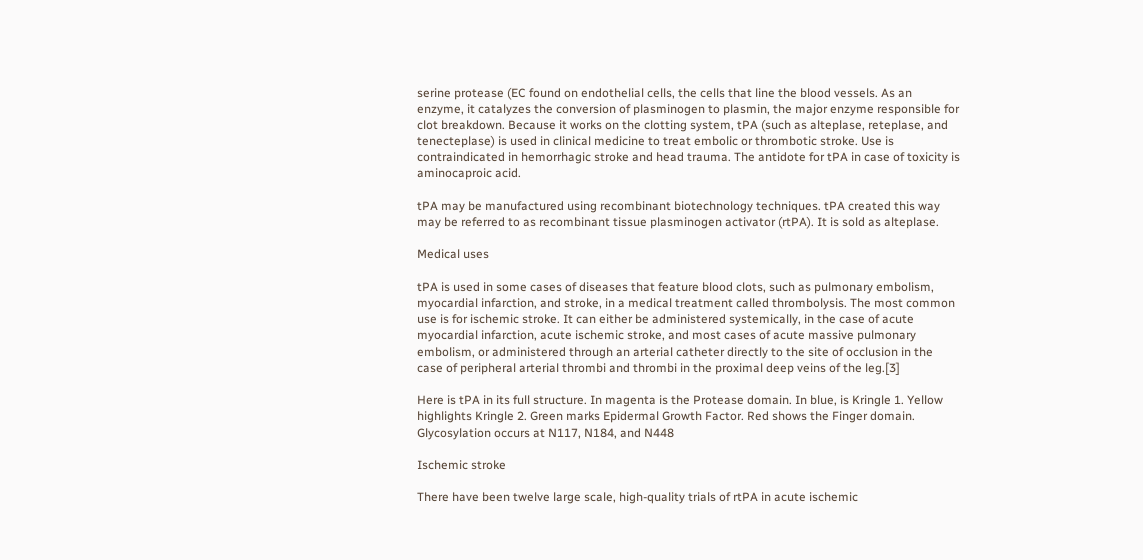serine protease (EC found on endothelial cells, the cells that line the blood vessels. As an enzyme, it catalyzes the conversion of plasminogen to plasmin, the major enzyme responsible for clot breakdown. Because it works on the clotting system, tPA (such as alteplase, reteplase, and tenecteplase) is used in clinical medicine to treat embolic or thrombotic stroke. Use is contraindicated in hemorrhagic stroke and head trauma. The antidote for tPA in case of toxicity is aminocaproic acid.

tPA may be manufactured using recombinant biotechnology techniques. tPA created this way may be referred to as recombinant tissue plasminogen activator (rtPA). It is sold as alteplase.

Medical uses

tPA is used in some cases of diseases that feature blood clots, such as pulmonary embolism, myocardial infarction, and stroke, in a medical treatment called thrombolysis. The most common use is for ischemic stroke. It can either be administered systemically, in the case of acute myocardial infarction, acute ischemic stroke, and most cases of acute massive pulmonary embolism, or administered through an arterial catheter directly to the site of occlusion in the case of peripheral arterial thrombi and thrombi in the proximal deep veins of the leg.[3]

Here is tPA in its full structure. In magenta is the Protease domain. In blue, is Kringle 1. Yellow highlights Kringle 2. Green marks Epidermal Growth Factor. Red shows the Finger domain. Glycosylation occurs at N117, N184, and N448

Ischemic stroke

There have been twelve large scale, high-quality trials of rtPA in acute ischemic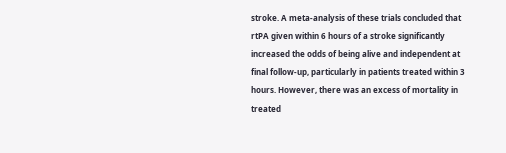stroke. A meta-analysis of these trials concluded that rtPA given within 6 hours of a stroke significantly increased the odds of being alive and independent at final follow-up, particularly in patients treated within 3 hours. However, there was an excess of mortality in treated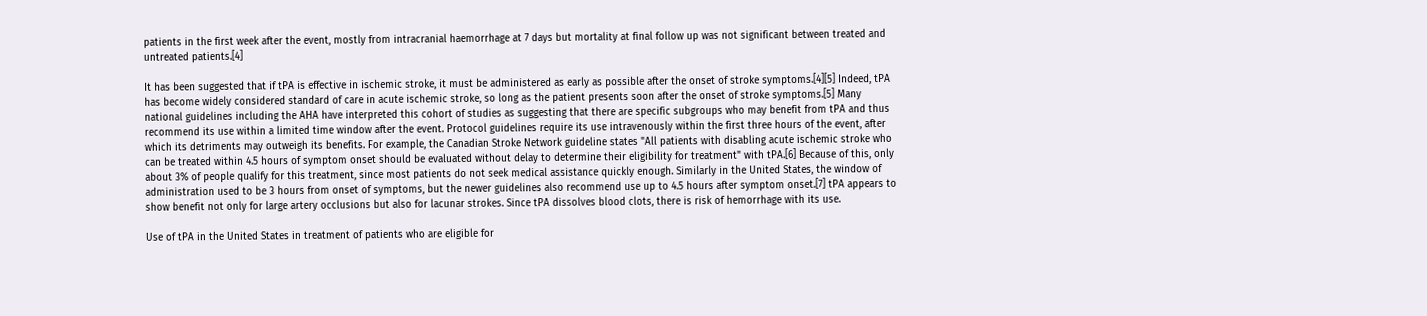patients in the first week after the event, mostly from intracranial haemorrhage at 7 days but mortality at final follow up was not significant between treated and untreated patients.[4]

It has been suggested that if tPA is effective in ischemic stroke, it must be administered as early as possible after the onset of stroke symptoms.[4][5] Indeed, tPA has become widely considered standard of care in acute ischemic stroke, so long as the patient presents soon after the onset of stroke symptoms.[5] Many national guidelines including the AHA have interpreted this cohort of studies as suggesting that there are specific subgroups who may benefit from tPA and thus recommend its use within a limited time window after the event. Protocol guidelines require its use intravenously within the first three hours of the event, after which its detriments may outweigh its benefits. For example, the Canadian Stroke Network guideline states "All patients with disabling acute ischemic stroke who can be treated within 4.5 hours of symptom onset should be evaluated without delay to determine their eligibility for treatment" with tPA.[6] Because of this, only about 3% of people qualify for this treatment, since most patients do not seek medical assistance quickly enough. Similarly in the United States, the window of administration used to be 3 hours from onset of symptoms, but the newer guidelines also recommend use up to 4.5 hours after symptom onset.[7] tPA appears to show benefit not only for large artery occlusions but also for lacunar strokes. Since tPA dissolves blood clots, there is risk of hemorrhage with its use.

Use of tPA in the United States in treatment of patients who are eligible for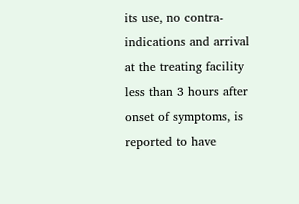its use, no contra-indications and arrival at the treating facility less than 3 hours after onset of symptoms, is reported to have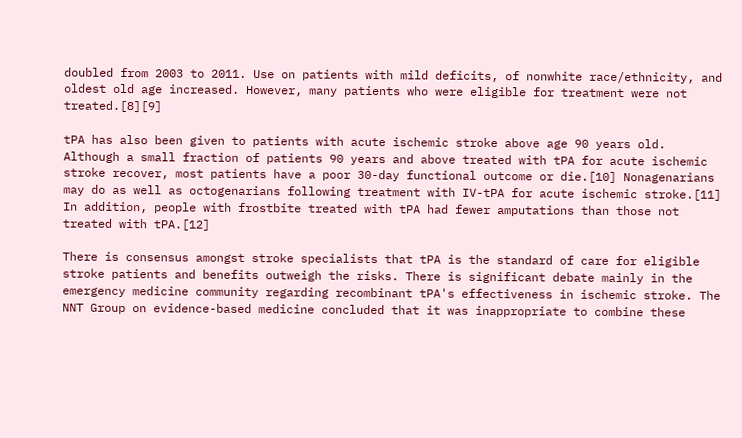doubled from 2003 to 2011. Use on patients with mild deficits, of nonwhite race/ethnicity, and oldest old age increased. However, many patients who were eligible for treatment were not treated.[8][9]

tPA has also been given to patients with acute ischemic stroke above age 90 years old. Although a small fraction of patients 90 years and above treated with tPA for acute ischemic stroke recover, most patients have a poor 30-day functional outcome or die.[10] Nonagenarians may do as well as octogenarians following treatment with IV-tPA for acute ischemic stroke.[11] In addition, people with frostbite treated with tPA had fewer amputations than those not treated with tPA.[12]

There is consensus amongst stroke specialists that tPA is the standard of care for eligible stroke patients and benefits outweigh the risks. There is significant debate mainly in the emergency medicine community regarding recombinant tPA's effectiveness in ischemic stroke. The NNT Group on evidence-based medicine concluded that it was inappropriate to combine these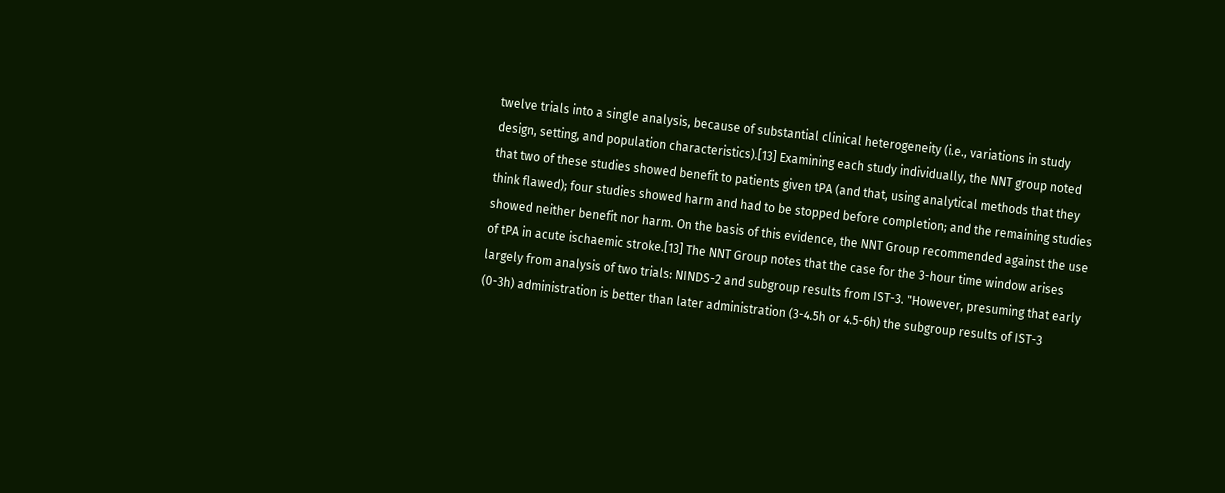twelve trials into a single analysis, because of substantial clinical heterogeneity (i.e., variations in study design, setting, and population characteristics).[13] Examining each study individually, the NNT group noted that two of these studies showed benefit to patients given tPA (and that, using analytical methods that they think flawed); four studies showed harm and had to be stopped before completion; and the remaining studies showed neither benefit nor harm. On the basis of this evidence, the NNT Group recommended against the use of tPA in acute ischaemic stroke.[13] The NNT Group notes that the case for the 3-hour time window arises largely from analysis of two trials: NINDS-2 and subgroup results from IST-3. "However, presuming that early (0-3h) administration is better than later administration (3-4.5h or 4.5-6h) the subgroup results of IST-3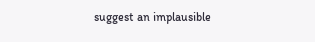suggest an implausible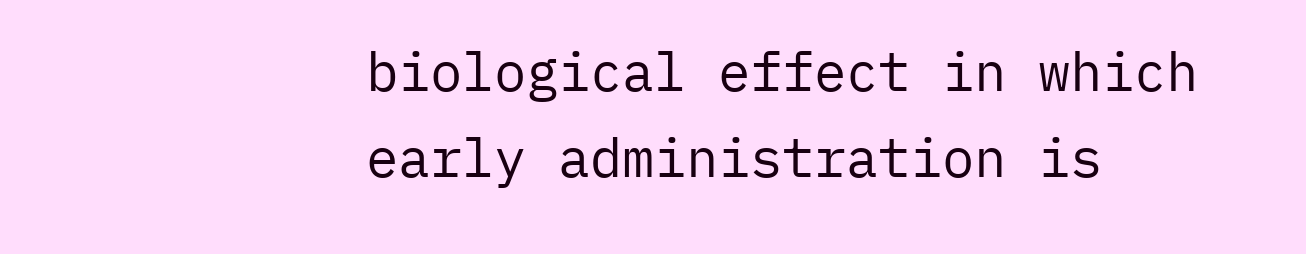biological effect in which early administration is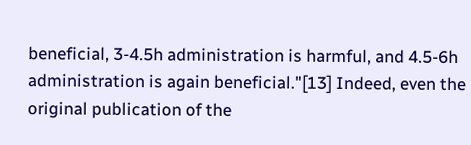beneficial, 3-4.5h administration is harmful, and 4.5-6h administration is again beneficial."[13] Indeed, even the original publication of the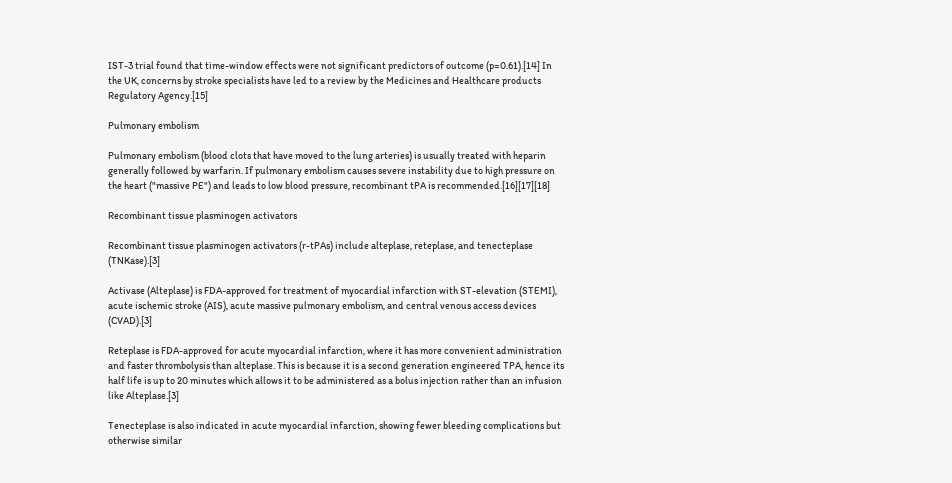IST-3 trial found that time-window effects were not significant predictors of outcome (p=0.61).[14] In the UK, concerns by stroke specialists have led to a review by the Medicines and Healthcare products Regulatory Agency.[15]

Pulmonary embolism

Pulmonary embolism (blood clots that have moved to the lung arteries) is usually treated with heparin generally followed by warfarin. If pulmonary embolism causes severe instability due to high pressure on the heart ("massive PE") and leads to low blood pressure, recombinant tPA is recommended.[16][17][18]

Recombinant tissue plasminogen activators

Recombinant tissue plasminogen activators (r-tPAs) include alteplase, reteplase, and tenecteplase (TNKase).[3]

Activase (Alteplase) is FDA-approved for treatment of myocardial infarction with ST-elevation (STEMI), acute ischemic stroke (AIS), acute massive pulmonary embolism, and central venous access devices (CVAD).[3]

Reteplase is FDA-approved for acute myocardial infarction, where it has more convenient administration and faster thrombolysis than alteplase. This is because it is a second generation engineered TPA, hence its half life is up to 20 minutes which allows it to be administered as a bolus injection rather than an infusion like Alteplase.[3]

Tenecteplase is also indicated in acute myocardial infarction, showing fewer bleeding complications but otherwise similar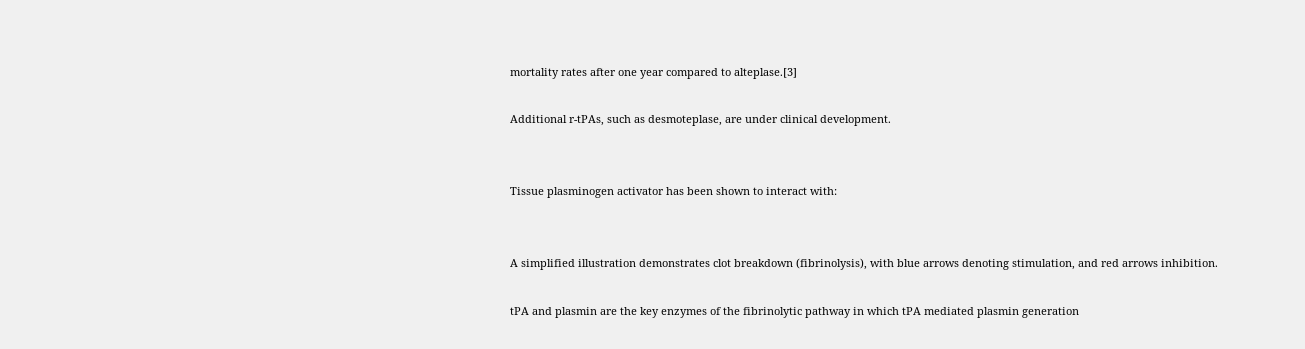mortality rates after one year compared to alteplase.[3]

Additional r-tPAs, such as desmoteplase, are under clinical development.


Tissue plasminogen activator has been shown to interact with:


A simplified illustration demonstrates clot breakdown (fibrinolysis), with blue arrows denoting stimulation, and red arrows inhibition.

tPA and plasmin are the key enzymes of the fibrinolytic pathway in which tPA mediated plasmin generation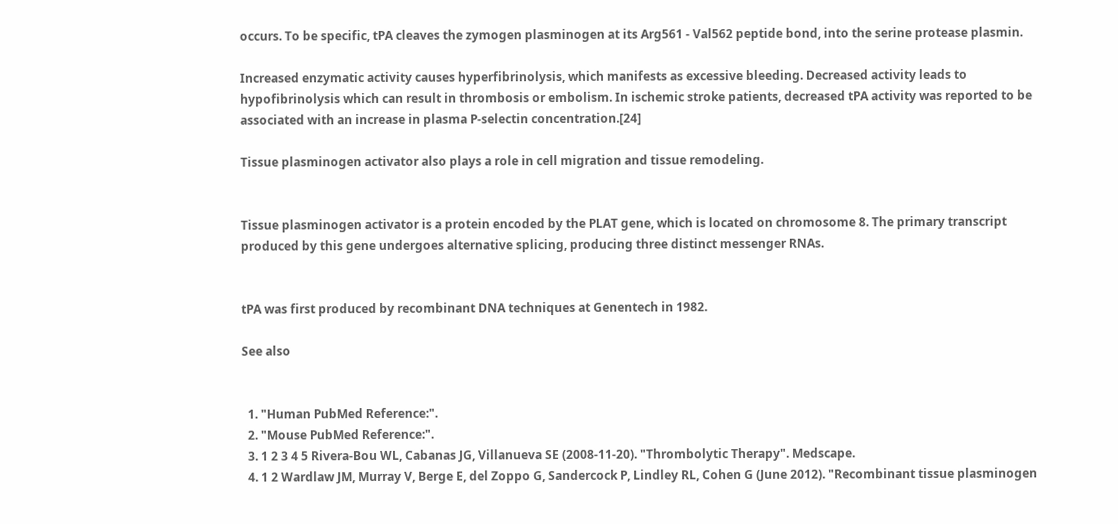occurs. To be specific, tPA cleaves the zymogen plasminogen at its Arg561 - Val562 peptide bond, into the serine protease plasmin.

Increased enzymatic activity causes hyperfibrinolysis, which manifests as excessive bleeding. Decreased activity leads to hypofibrinolysis which can result in thrombosis or embolism. In ischemic stroke patients, decreased tPA activity was reported to be associated with an increase in plasma P-selectin concentration.[24]

Tissue plasminogen activator also plays a role in cell migration and tissue remodeling.


Tissue plasminogen activator is a protein encoded by the PLAT gene, which is located on chromosome 8. The primary transcript produced by this gene undergoes alternative splicing, producing three distinct messenger RNAs.


tPA was first produced by recombinant DNA techniques at Genentech in 1982.

See also


  1. "Human PubMed Reference:".
  2. "Mouse PubMed Reference:".
  3. 1 2 3 4 5 Rivera-Bou WL, Cabanas JG, Villanueva SE (2008-11-20). "Thrombolytic Therapy". Medscape.
  4. 1 2 Wardlaw JM, Murray V, Berge E, del Zoppo G, Sandercock P, Lindley RL, Cohen G (June 2012). "Recombinant tissue plasminogen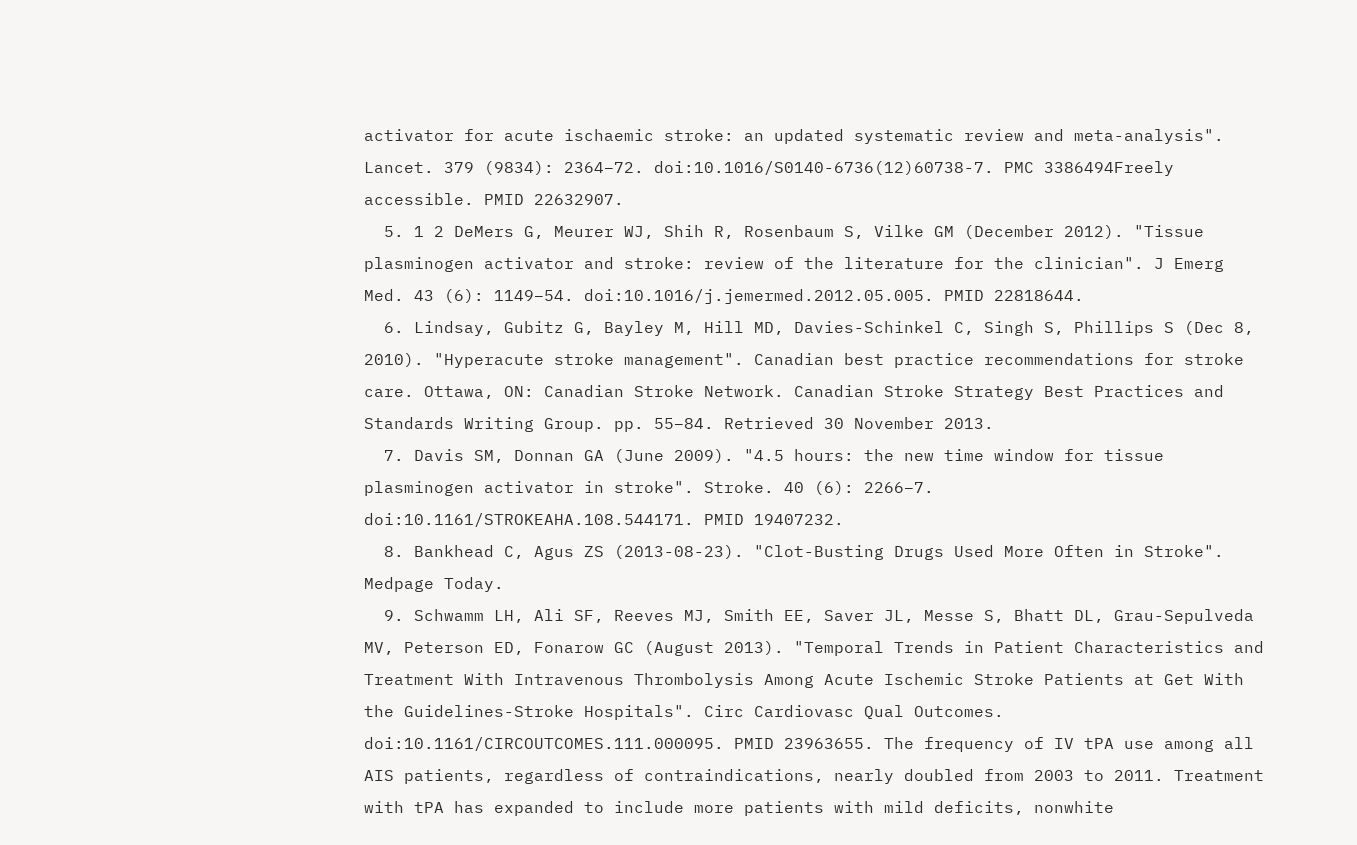activator for acute ischaemic stroke: an updated systematic review and meta-analysis". Lancet. 379 (9834): 2364–72. doi:10.1016/S0140-6736(12)60738-7. PMC 3386494Freely accessible. PMID 22632907.
  5. 1 2 DeMers G, Meurer WJ, Shih R, Rosenbaum S, Vilke GM (December 2012). "Tissue plasminogen activator and stroke: review of the literature for the clinician". J Emerg Med. 43 (6): 1149–54. doi:10.1016/j.jemermed.2012.05.005. PMID 22818644.
  6. Lindsay, Gubitz G, Bayley M, Hill MD, Davies-Schinkel C, Singh S, Phillips S (Dec 8, 2010). "Hyperacute stroke management". Canadian best practice recommendations for stroke care. Ottawa, ON: Canadian Stroke Network. Canadian Stroke Strategy Best Practices and Standards Writing Group. pp. 55–84. Retrieved 30 November 2013.
  7. Davis SM, Donnan GA (June 2009). "4.5 hours: the new time window for tissue plasminogen activator in stroke". Stroke. 40 (6): 2266–7. doi:10.1161/STROKEAHA.108.544171. PMID 19407232.
  8. Bankhead C, Agus ZS (2013-08-23). "Clot-Busting Drugs Used More Often in Stroke". Medpage Today.
  9. Schwamm LH, Ali SF, Reeves MJ, Smith EE, Saver JL, Messe S, Bhatt DL, Grau-Sepulveda MV, Peterson ED, Fonarow GC (August 2013). "Temporal Trends in Patient Characteristics and Treatment With Intravenous Thrombolysis Among Acute Ischemic Stroke Patients at Get With the Guidelines-Stroke Hospitals". Circ Cardiovasc Qual Outcomes. doi:10.1161/CIRCOUTCOMES.111.000095. PMID 23963655. The frequency of IV tPA use among all AIS patients, regardless of contraindications, nearly doubled from 2003 to 2011. Treatment with tPA has expanded to include more patients with mild deficits, nonwhite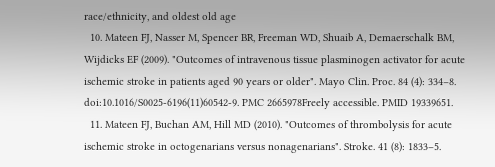race/ethnicity, and oldest old age
  10. Mateen FJ, Nasser M, Spencer BR, Freeman WD, Shuaib A, Demaerschalk BM, Wijdicks EF (2009). "Outcomes of intravenous tissue plasminogen activator for acute ischemic stroke in patients aged 90 years or older". Mayo Clin. Proc. 84 (4): 334–8. doi:10.1016/S0025-6196(11)60542-9. PMC 2665978Freely accessible. PMID 19339651.
  11. Mateen FJ, Buchan AM, Hill MD (2010). "Outcomes of thrombolysis for acute ischemic stroke in octogenarians versus nonagenarians". Stroke. 41 (8): 1833–5.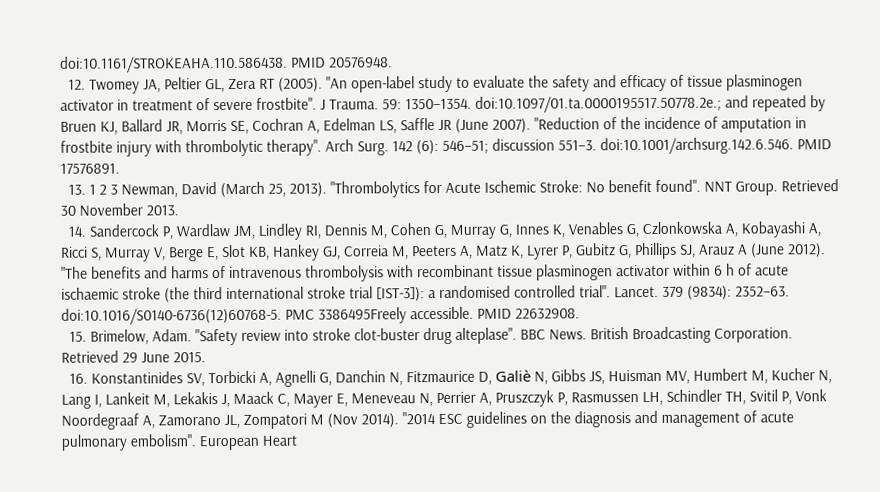doi:10.1161/STROKEAHA.110.586438. PMID 20576948.
  12. Twomey JA, Peltier GL, Zera RT (2005). "An open-label study to evaluate the safety and efficacy of tissue plasminogen activator in treatment of severe frostbite". J Trauma. 59: 1350–1354. doi:10.1097/01.ta.0000195517.50778.2e.; and repeated by Bruen KJ, Ballard JR, Morris SE, Cochran A, Edelman LS, Saffle JR (June 2007). "Reduction of the incidence of amputation in frostbite injury with thrombolytic therapy". Arch Surg. 142 (6): 546–51; discussion 551–3. doi:10.1001/archsurg.142.6.546. PMID 17576891.
  13. 1 2 3 Newman, David (March 25, 2013). "Thrombolytics for Acute Ischemic Stroke: No benefit found". NNT Group. Retrieved 30 November 2013.
  14. Sandercock P, Wardlaw JM, Lindley RI, Dennis M, Cohen G, Murray G, Innes K, Venables G, Czlonkowska A, Kobayashi A, Ricci S, Murray V, Berge E, Slot KB, Hankey GJ, Correia M, Peeters A, Matz K, Lyrer P, Gubitz G, Phillips SJ, Arauz A (June 2012). "The benefits and harms of intravenous thrombolysis with recombinant tissue plasminogen activator within 6 h of acute ischaemic stroke (the third international stroke trial [IST-3]): a randomised controlled trial". Lancet. 379 (9834): 2352–63. doi:10.1016/S0140-6736(12)60768-5. PMC 3386495Freely accessible. PMID 22632908.
  15. Brimelow, Adam. "Safety review into stroke clot-buster drug alteplase". BBC News. British Broadcasting Corporation. Retrieved 29 June 2015.
  16. Konstantinides SV, Torbicki A, Agnelli G, Danchin N, Fitzmaurice D, Galiè N, Gibbs JS, Huisman MV, Humbert M, Kucher N, Lang I, Lankeit M, Lekakis J, Maack C, Mayer E, Meneveau N, Perrier A, Pruszczyk P, Rasmussen LH, Schindler TH, Svitil P, Vonk Noordegraaf A, Zamorano JL, Zompatori M (Nov 2014). "2014 ESC guidelines on the diagnosis and management of acute pulmonary embolism". European Heart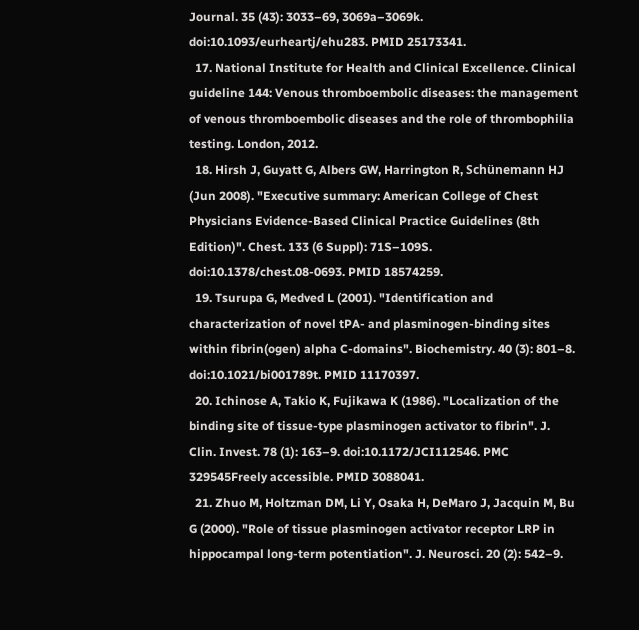Journal. 35 (43): 3033–69, 3069a–3069k. doi:10.1093/eurheartj/ehu283. PMID 25173341.
  17. National Institute for Health and Clinical Excellence. Clinical guideline 144: Venous thromboembolic diseases: the management of venous thromboembolic diseases and the role of thrombophilia testing. London, 2012.
  18. Hirsh J, Guyatt G, Albers GW, Harrington R, Schünemann HJ (Jun 2008). "Executive summary: American College of Chest Physicians Evidence-Based Clinical Practice Guidelines (8th Edition)". Chest. 133 (6 Suppl): 71S–109S. doi:10.1378/chest.08-0693. PMID 18574259.
  19. Tsurupa G, Medved L (2001). "Identification and characterization of novel tPA- and plasminogen-binding sites within fibrin(ogen) alpha C-domains". Biochemistry. 40 (3): 801–8. doi:10.1021/bi001789t. PMID 11170397.
  20. Ichinose A, Takio K, Fujikawa K (1986). "Localization of the binding site of tissue-type plasminogen activator to fibrin". J. Clin. Invest. 78 (1): 163–9. doi:10.1172/JCI112546. PMC 329545Freely accessible. PMID 3088041.
  21. Zhuo M, Holtzman DM, Li Y, Osaka H, DeMaro J, Jacquin M, Bu G (2000). "Role of tissue plasminogen activator receptor LRP in hippocampal long-term potentiation". J. Neurosci. 20 (2): 542–9.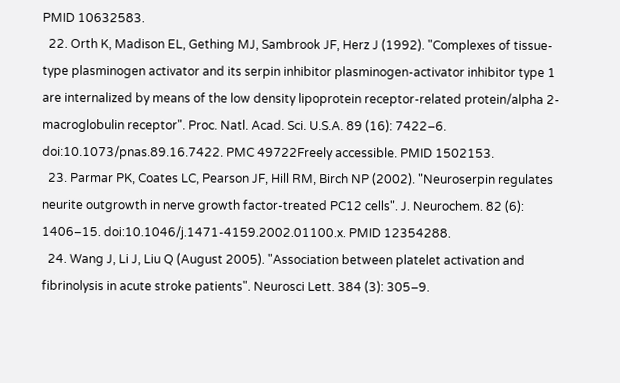PMID 10632583.
  22. Orth K, Madison EL, Gething MJ, Sambrook JF, Herz J (1992). "Complexes of tissue-type plasminogen activator and its serpin inhibitor plasminogen-activator inhibitor type 1 are internalized by means of the low density lipoprotein receptor-related protein/alpha 2-macroglobulin receptor". Proc. Natl. Acad. Sci. U.S.A. 89 (16): 7422–6. doi:10.1073/pnas.89.16.7422. PMC 49722Freely accessible. PMID 1502153.
  23. Parmar PK, Coates LC, Pearson JF, Hill RM, Birch NP (2002). "Neuroserpin regulates neurite outgrowth in nerve growth factor-treated PC12 cells". J. Neurochem. 82 (6): 1406–15. doi:10.1046/j.1471-4159.2002.01100.x. PMID 12354288.
  24. Wang J, Li J, Liu Q (August 2005). "Association between platelet activation and fibrinolysis in acute stroke patients". Neurosci Lett. 384 (3): 305–9.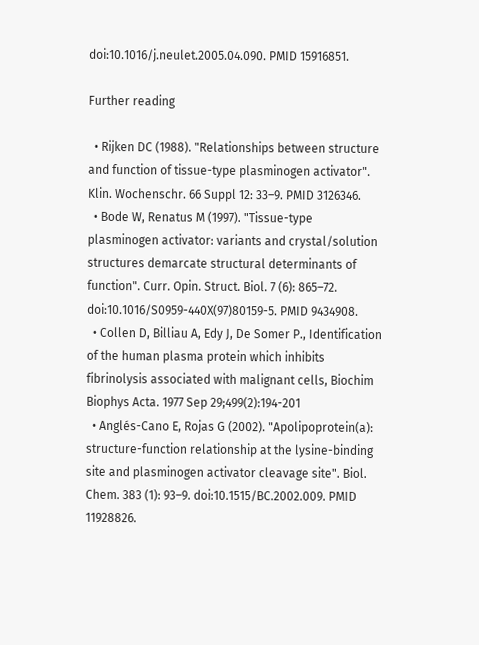doi:10.1016/j.neulet.2005.04.090. PMID 15916851.

Further reading

  • Rijken DC (1988). "Relationships between structure and function of tissue-type plasminogen activator". Klin. Wochenschr. 66 Suppl 12: 33–9. PMID 3126346.
  • Bode W, Renatus M (1997). "Tissue-type plasminogen activator: variants and crystal/solution structures demarcate structural determinants of function". Curr. Opin. Struct. Biol. 7 (6): 865–72. doi:10.1016/S0959-440X(97)80159-5. PMID 9434908.
  • Collen D, Billiau A, Edy J, De Somer P., Identification of the human plasma protein which inhibits fibrinolysis associated with malignant cells, Biochim Biophys Acta. 1977 Sep 29;499(2):194-201
  • Anglés-Cano E, Rojas G (2002). "Apolipoprotein(a): structure-function relationship at the lysine-binding site and plasminogen activator cleavage site". Biol. Chem. 383 (1): 93–9. doi:10.1515/BC.2002.009. PMID 11928826.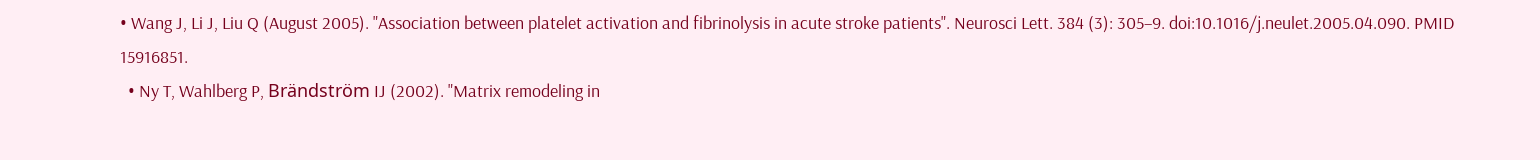• Wang J, Li J, Liu Q (August 2005). "Association between platelet activation and fibrinolysis in acute stroke patients". Neurosci Lett. 384 (3): 305–9. doi:10.1016/j.neulet.2005.04.090. PMID 15916851.
  • Ny T, Wahlberg P, Brändström IJ (2002). "Matrix remodeling in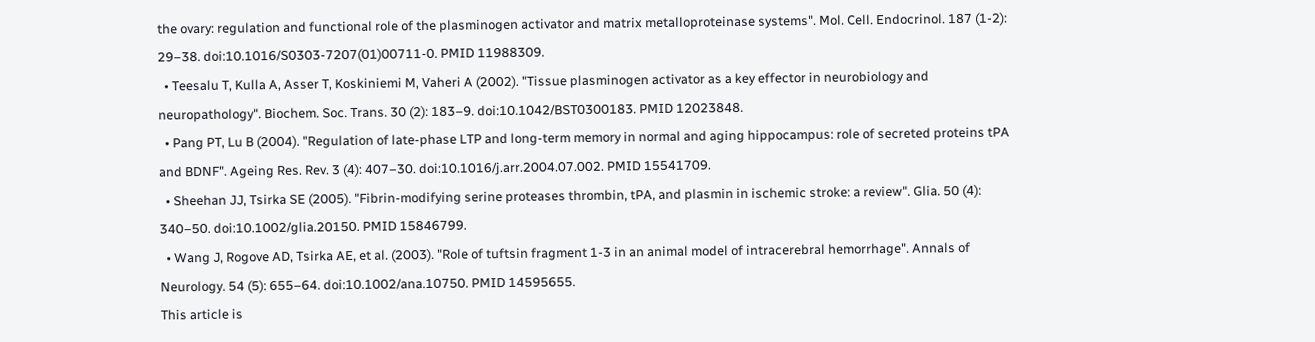the ovary: regulation and functional role of the plasminogen activator and matrix metalloproteinase systems". Mol. Cell. Endocrinol. 187 (1-2): 29–38. doi:10.1016/S0303-7207(01)00711-0. PMID 11988309.
  • Teesalu T, Kulla A, Asser T, Koskiniemi M, Vaheri A (2002). "Tissue plasminogen activator as a key effector in neurobiology and neuropathology". Biochem. Soc. Trans. 30 (2): 183–9. doi:10.1042/BST0300183. PMID 12023848.
  • Pang PT, Lu B (2004). "Regulation of late-phase LTP and long-term memory in normal and aging hippocampus: role of secreted proteins tPA and BDNF". Ageing Res. Rev. 3 (4): 407–30. doi:10.1016/j.arr.2004.07.002. PMID 15541709.
  • Sheehan JJ, Tsirka SE (2005). "Fibrin-modifying serine proteases thrombin, tPA, and plasmin in ischemic stroke: a review". Glia. 50 (4): 340–50. doi:10.1002/glia.20150. PMID 15846799.
  • Wang J, Rogove AD, Tsirka AE, et al. (2003). "Role of tuftsin fragment 1-3 in an animal model of intracerebral hemorrhage". Annals of Neurology. 54 (5): 655–64. doi:10.1002/ana.10750. PMID 14595655.
This article is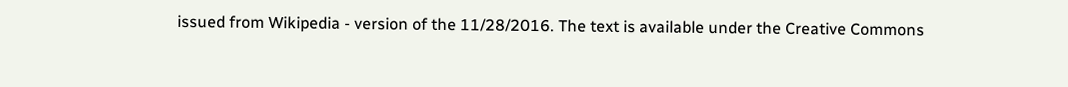issued from Wikipedia - version of the 11/28/2016. The text is available under the Creative Commons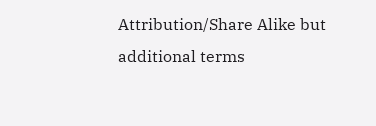Attribution/Share Alike but additional terms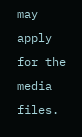may apply for the media files.